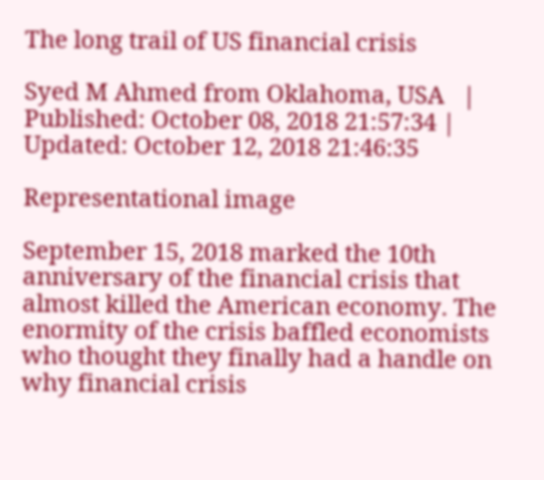The long trail of US financial crisis

Syed M Ahmed from Oklahoma, USA   | Published: October 08, 2018 21:57:34 | Updated: October 12, 2018 21:46:35

Representational image

September 15, 2018 marked the 10th anniversary of the financial crisis that almost killed the American economy. The enormity of the crisis baffled economists who thought they finally had a handle on why financial crisis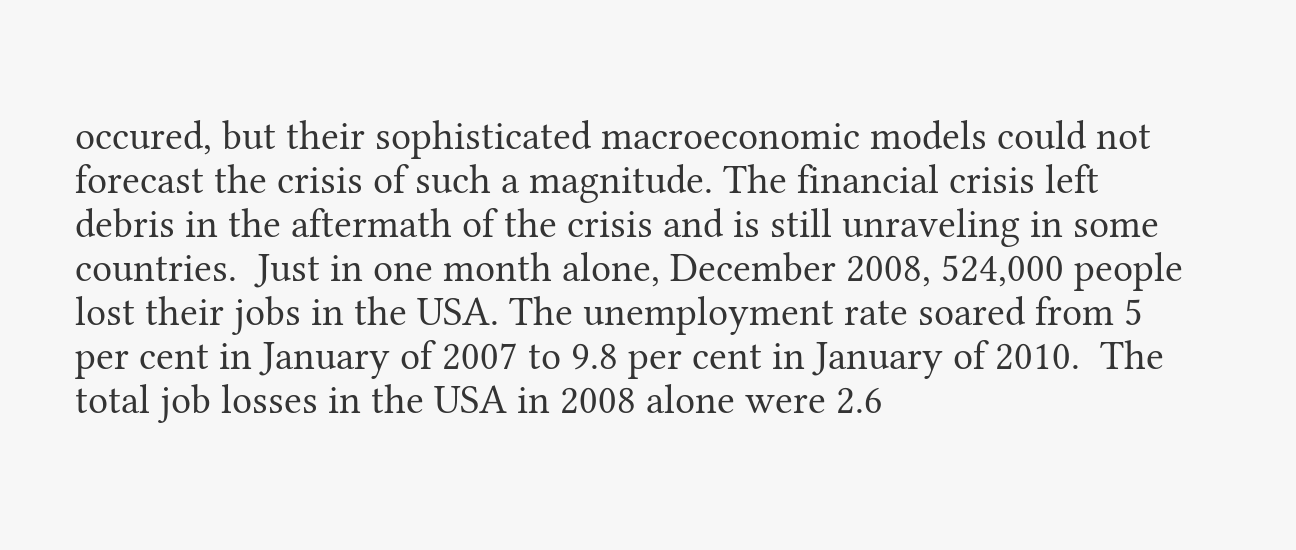occured, but their sophisticated macroeconomic models could not forecast the crisis of such a magnitude. The financial crisis left debris in the aftermath of the crisis and is still unraveling in some countries.  Just in one month alone, December 2008, 524,000 people lost their jobs in the USA. The unemployment rate soared from 5 per cent in January of 2007 to 9.8 per cent in January of 2010.  The total job losses in the USA in 2008 alone were 2.6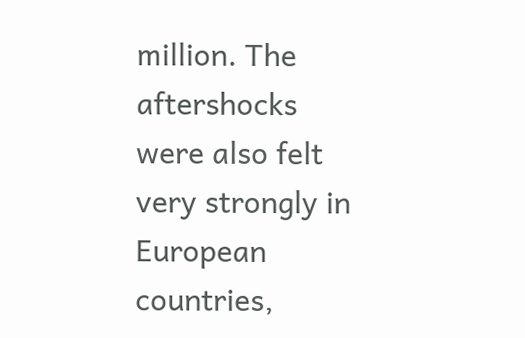million. The aftershocks were also felt very strongly in European countries,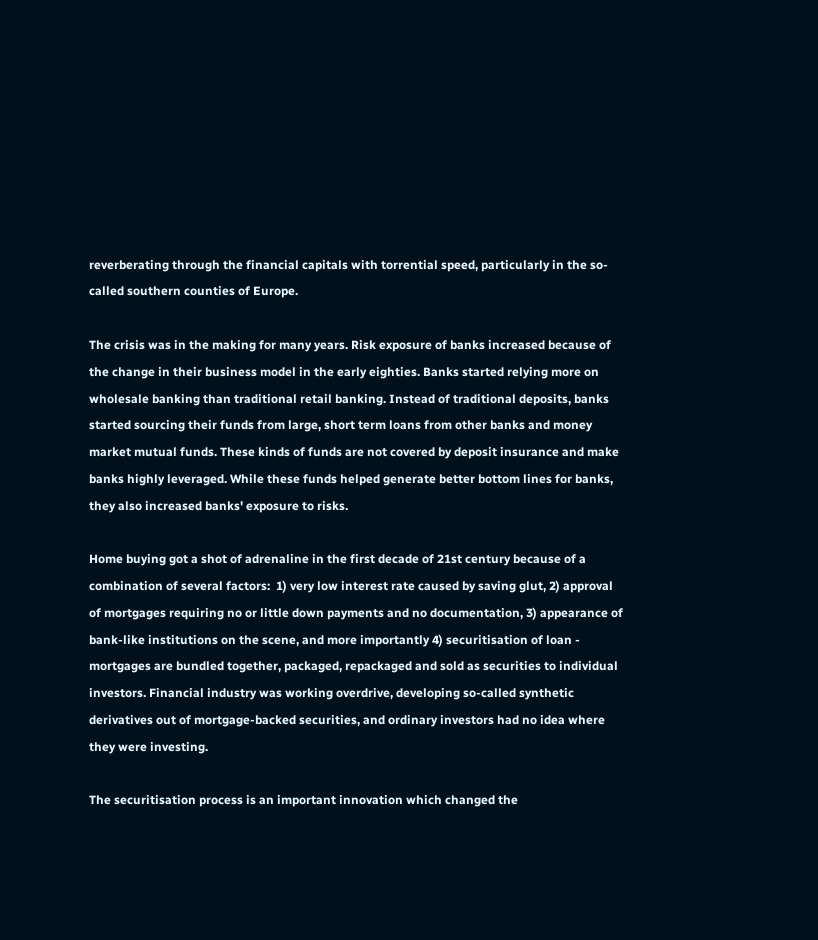reverberating through the financial capitals with torrential speed, particularly in the so-called southern counties of Europe.

The crisis was in the making for many years. Risk exposure of banks increased because of the change in their business model in the early eighties. Banks started relying more on wholesale banking than traditional retail banking. Instead of traditional deposits, banks started sourcing their funds from large, short term loans from other banks and money market mutual funds. These kinds of funds are not covered by deposit insurance and make banks highly leveraged. While these funds helped generate better bottom lines for banks, they also increased banks' exposure to risks.

Home buying got a shot of adrenaline in the first decade of 21st century because of a combination of several factors:  1) very low interest rate caused by saving glut, 2) approval of mortgages requiring no or little down payments and no documentation, 3) appearance of bank-like institutions on the scene, and more importantly 4) securitisation of loan - mortgages are bundled together, packaged, repackaged and sold as securities to individual investors. Financial industry was working overdrive, developing so-called synthetic derivatives out of mortgage-backed securities, and ordinary investors had no idea where they were investing.

The securitisation process is an important innovation which changed the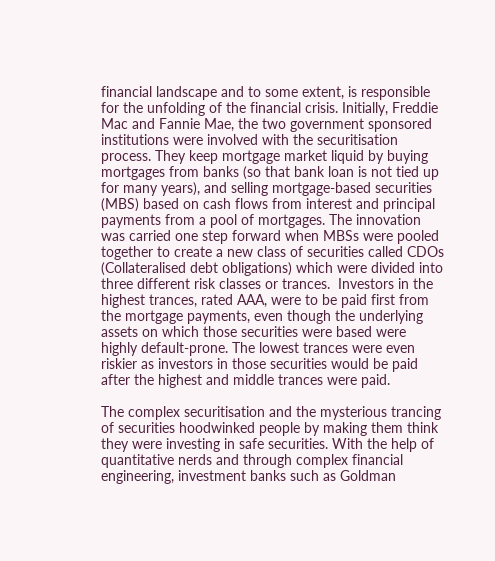financial landscape and to some extent, is responsible for the unfolding of the financial crisis. Initially, Freddie Mac and Fannie Mae, the two government sponsored institutions were involved with the securitisation process. They keep mortgage market liquid by buying mortgages from banks (so that bank loan is not tied up for many years), and selling mortgage-based securities (MBS) based on cash flows from interest and principal payments from a pool of mortgages. The innovation was carried one step forward when MBSs were pooled together to create a new class of securities called CDOs (Collateralised debt obligations) which were divided into three different risk classes or trances.  Investors in the highest trances, rated AAA, were to be paid first from the mortgage payments, even though the underlying assets on which those securities were based were highly default-prone. The lowest trances were even riskier as investors in those securities would be paid after the highest and middle trances were paid.

The complex securitisation and the mysterious trancing of securities hoodwinked people by making them think they were investing in safe securities. With the help of quantitative nerds and through complex financial engineering, investment banks such as Goldman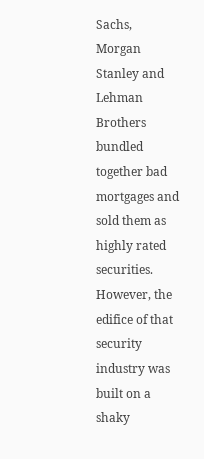Sachs, Morgan Stanley and Lehman Brothers bundled together bad mortgages and sold them as highly rated securities. However, the edifice of that security industry was built on a shaky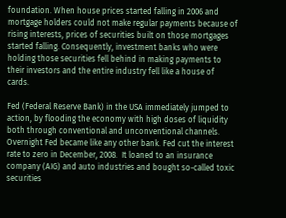foundation. When house prices started falling in 2006 and mortgage holders could not make regular payments because of rising interests, prices of securities built on those mortgages started falling. Consequently, investment banks who were holding those securities fell behind in making payments to their investors and the entire industry fell like a house of cards.

Fed (Federal Reserve Bank) in the USA immediately jumped to action, by flooding the economy with high doses of liquidity both through conventional and unconventional channels. Overnight Fed became like any other bank. Fed cut the interest rate to zero in December, 2008.  It loaned to an insurance company (AIG) and auto industries and bought so-called toxic securities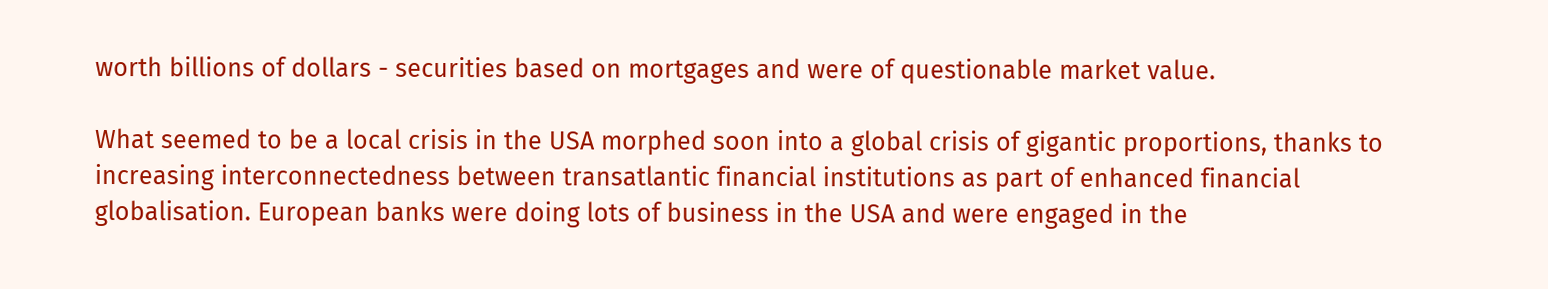worth billions of dollars - securities based on mortgages and were of questionable market value.

What seemed to be a local crisis in the USA morphed soon into a global crisis of gigantic proportions, thanks to increasing interconnectedness between transatlantic financial institutions as part of enhanced financial globalisation. European banks were doing lots of business in the USA and were engaged in the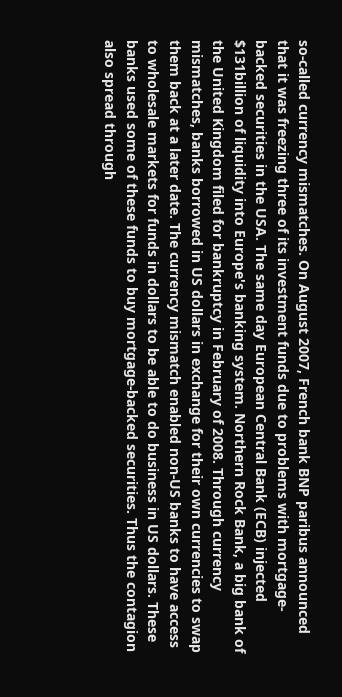so-called currency mismatches. On August 2007, French bank BNP paribus announced that it was freezing three of its investment funds due to problems with mortgage-backed securities in the USA. The same day European Central Bank (ECB) injected $131billion of liquidity into Europe's banking system. Northern Rock Bank, a big bank of the United Kingdom filed for bankruptcy in February of 2008. Through currency mismatches, banks borrowed in US dollars in exchange for their own currencies to swap them back at a later date. The currency mismatch enabled non-US banks to have access to wholesale markets for funds in dollars to be able to do business in US dollars. These banks used some of these funds to buy mortgage-backed securities. Thus the contagion also spread through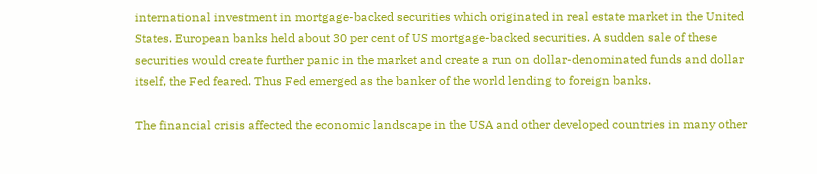international investment in mortgage-backed securities which originated in real estate market in the United States. European banks held about 30 per cent of US mortgage-backed securities. A sudden sale of these securities would create further panic in the market and create a run on dollar-denominated funds and dollar itself, the Fed feared. Thus Fed emerged as the banker of the world lending to foreign banks.

The financial crisis affected the economic landscape in the USA and other developed countries in many other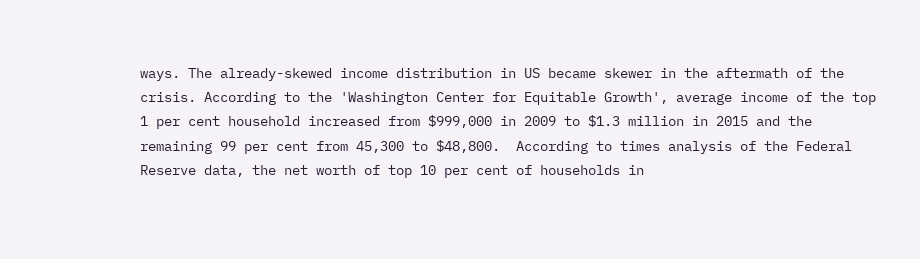ways. The already-skewed income distribution in US became skewer in the aftermath of the crisis. According to the 'Washington Center for Equitable Growth', average income of the top 1 per cent household increased from $999,000 in 2009 to $1.3 million in 2015 and the remaining 99 per cent from 45,300 to $48,800.  According to times analysis of the Federal Reserve data, the net worth of top 10 per cent of households in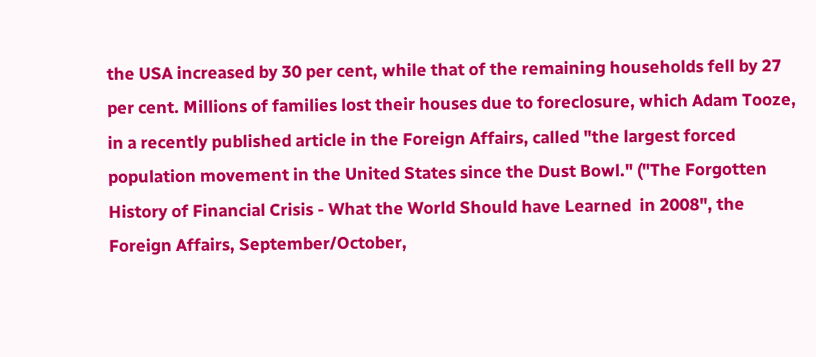the USA increased by 30 per cent, while that of the remaining households fell by 27 per cent. Millions of families lost their houses due to foreclosure, which Adam Tooze, in a recently published article in the Foreign Affairs, called "the largest forced population movement in the United States since the Dust Bowl." ("The Forgotten History of Financial Crisis - What the World Should have Learned  in 2008", the Foreign Affairs, September/October,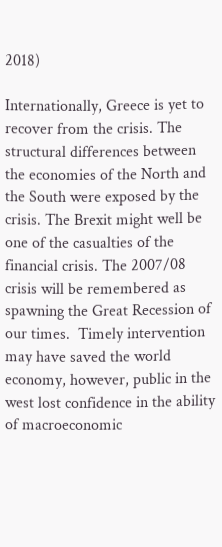2018)

Internationally, Greece is yet to recover from the crisis. The structural differences between the economies of the North and the South were exposed by the crisis. The Brexit might well be one of the casualties of the financial crisis. The 2007/08 crisis will be remembered as spawning the Great Recession of our times.  Timely intervention may have saved the world economy, however, public in the west lost confidence in the ability of macroeconomic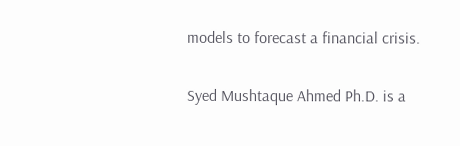models to forecast a financial crisis.

Syed Mushtaque Ahmed Ph.D. is a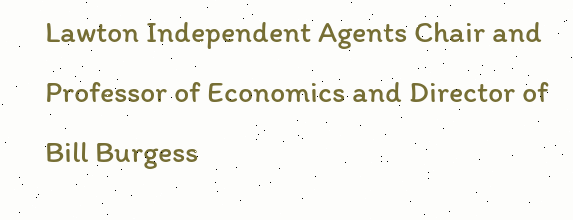Lawton Independent Agents Chair and Professor of Economics and Director of Bill Burgess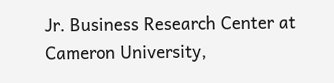Jr. Business Research Center at Cameron University,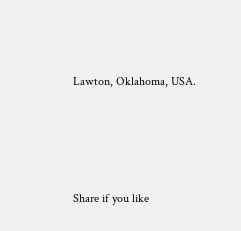Lawton, Oklahoma, USA.




Share if you like